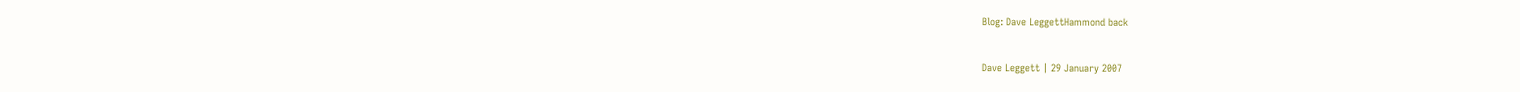Blog: Dave LeggettHammond back

Dave Leggett | 29 January 2007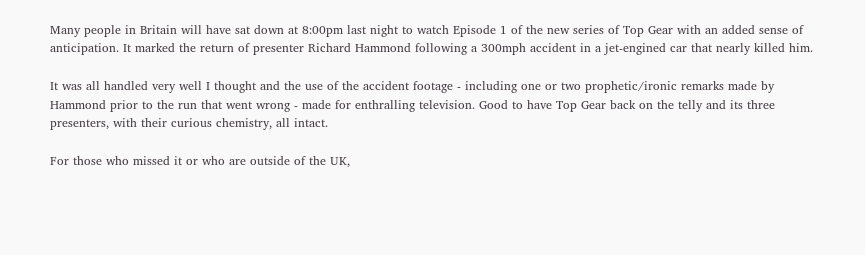Many people in Britain will have sat down at 8:00pm last night to watch Episode 1 of the new series of Top Gear with an added sense of anticipation. It marked the return of presenter Richard Hammond following a 300mph accident in a jet-engined car that nearly killed him.

It was all handled very well I thought and the use of the accident footage - including one or two prophetic/ironic remarks made by Hammond prior to the run that went wrong - made for enthralling television. Good to have Top Gear back on the telly and its three presenters, with their curious chemistry, all intact.

For those who missed it or who are outside of the UK,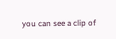you can see a clip of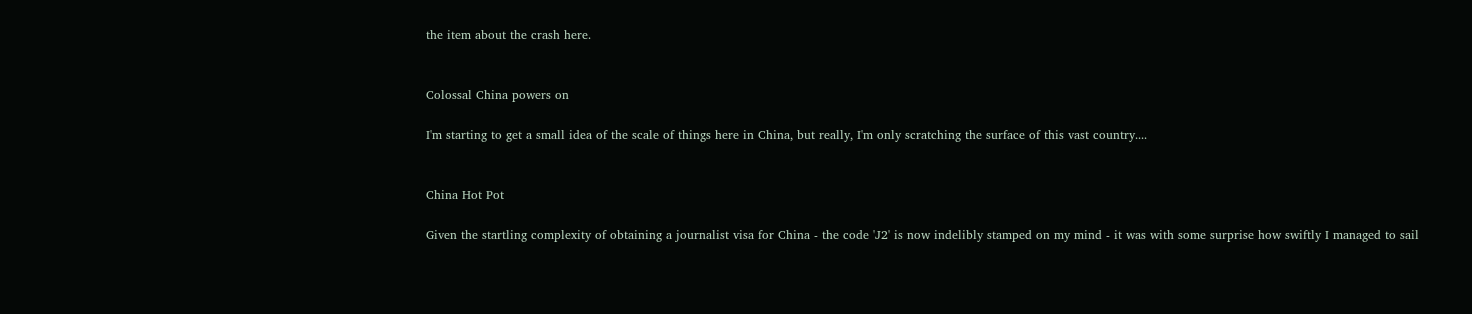the item about the crash here.


Colossal China powers on

I'm starting to get a small idea of the scale of things here in China, but really, I'm only scratching the surface of this vast country....


China Hot Pot

Given the startling complexity of obtaining a journalist visa for China - the code 'J2' is now indelibly stamped on my mind - it was with some surprise how swiftly I managed to sail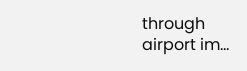through airport im...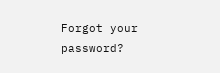Forgot your password?